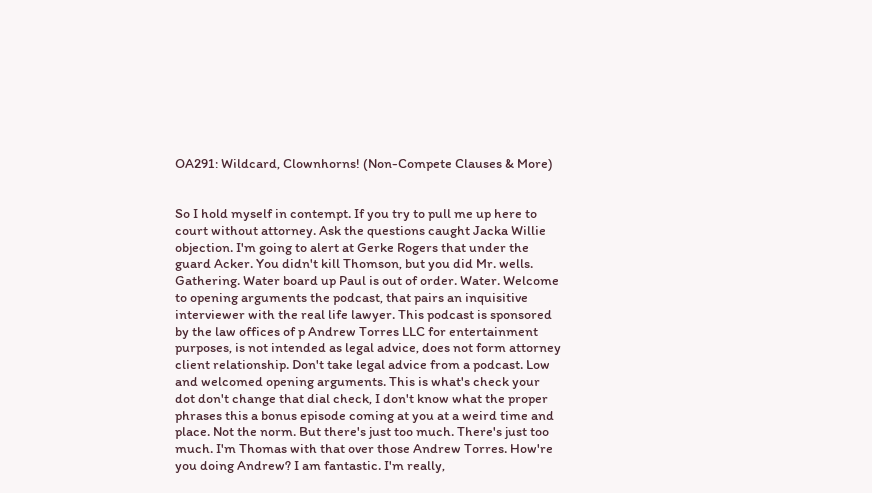OA291: Wildcard, Clownhorns! (Non-Compete Clauses & More)


So I hold myself in contempt. If you try to pull me up here to court without attorney. Ask the questions caught Jacka Willie objection. I'm going to alert at Gerke Rogers that under the guard Acker. You didn't kill Thomson, but you did Mr. wells. Gathering. Water board up Paul is out of order. Water. Welcome to opening arguments the podcast, that pairs an inquisitive interviewer with the real life lawyer. This podcast is sponsored by the law offices of p Andrew Torres LLC for entertainment purposes, is not intended as legal advice, does not form attorney client relationship. Don't take legal advice from a podcast. Low and welcomed opening arguments. This is what's check your dot don't change that dial check, I don't know what the proper phrases this a bonus episode coming at you at a weird time and place. Not the norm. But there's just too much. There's just too much. I'm Thomas with that over those Andrew Torres. How're you doing Andrew? I am fantastic. I'm really,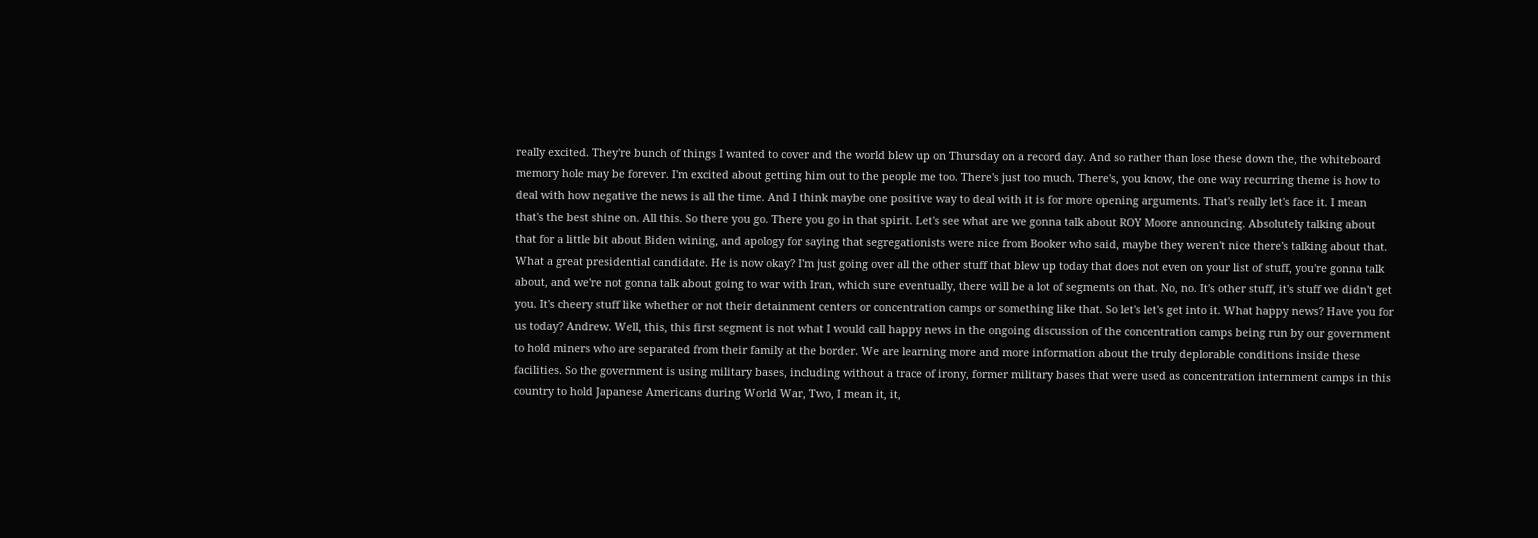really excited. They're bunch of things I wanted to cover and the world blew up on Thursday on a record day. And so rather than lose these down the, the whiteboard memory hole may be forever. I'm excited about getting him out to the people me too. There's just too much. There's, you know, the one way recurring theme is how to deal with how negative the news is all the time. And I think maybe one positive way to deal with it is for more opening arguments. That's really let's face it. I mean that's the best shine on. All this. So there you go. There you go in that spirit. Let's see what are we gonna talk about ROY Moore announcing. Absolutely talking about that for a little bit about Biden wining, and apology for saying that segregationists were nice from Booker who said, maybe they weren't nice there's talking about that. What a great presidential candidate. He is now okay? I'm just going over all the other stuff that blew up today that does not even on your list of stuff, you're gonna talk about, and we're not gonna talk about going to war with Iran, which sure eventually, there will be a lot of segments on that. No, no. It's other stuff, it's stuff we didn't get you. It's cheery stuff like whether or not their detainment centers or concentration camps or something like that. So let's let's get into it. What happy news? Have you for us today? Andrew. Well, this, this first segment is not what I would call happy news in the ongoing discussion of the concentration camps being run by our government to hold miners who are separated from their family at the border. We are learning more and more information about the truly deplorable conditions inside these facilities. So the government is using military bases, including without a trace of irony, former military bases that were used as concentration internment camps in this country to hold Japanese Americans during World War, Two, I mean it, it,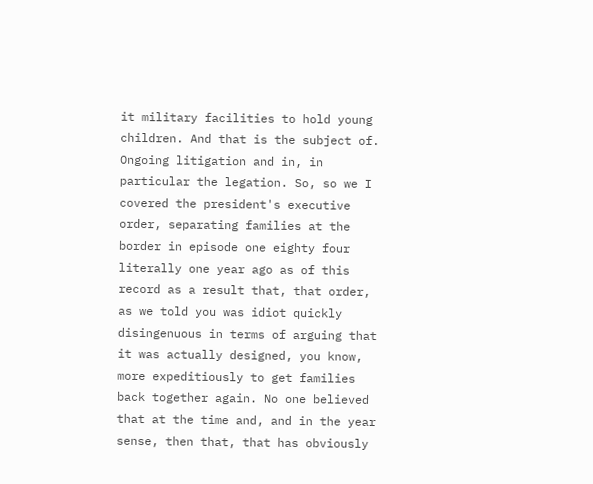it military facilities to hold young children. And that is the subject of. Ongoing litigation and in, in particular the legation. So, so we I covered the president's executive order, separating families at the border in episode one eighty four literally one year ago as of this record as a result that, that order, as we told you was idiot quickly disingenuous in terms of arguing that it was actually designed, you know, more expeditiously to get families back together again. No one believed that at the time and, and in the year sense, then that, that has obviously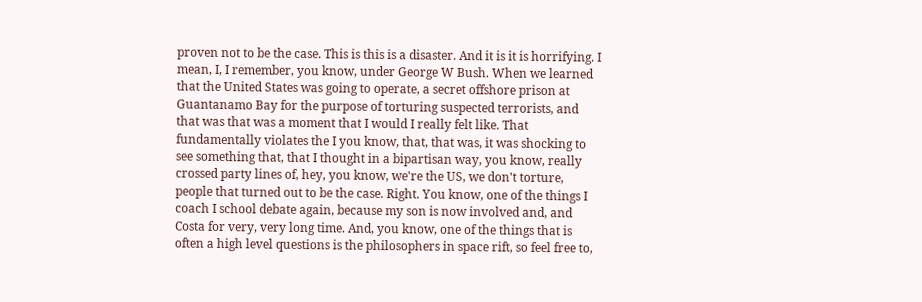proven not to be the case. This is this is a disaster. And it is it is horrifying. I mean, I, I remember, you know, under George W Bush. When we learned that the United States was going to operate, a secret offshore prison at Guantanamo Bay for the purpose of torturing suspected terrorists, and that was that was a moment that I would I really felt like. That fundamentally violates the I you know, that, that was, it was shocking to see something that, that I thought in a bipartisan way, you know, really crossed party lines of, hey, you know, we're the US, we don't torture, people that turned out to be the case. Right. You know, one of the things I coach I school debate again, because my son is now involved and, and Costa for very, very long time. And, you know, one of the things that is often a high level questions is the philosophers in space rift, so feel free to,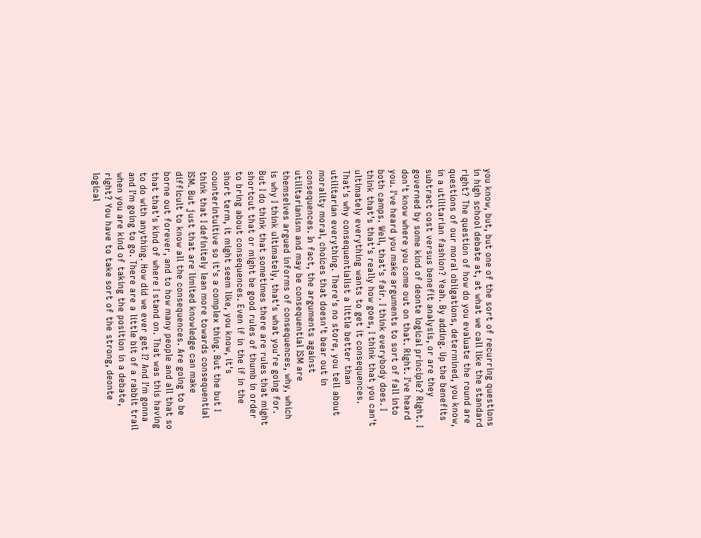you know, but, but one of the sort of recurring questions in high school debate at, at what we call like the standard right? The question of how do you evaluate the round are questions of our moral obligations, determined, you know, in a utilitarian fashion? Yeah. By adding. Up the benefits subtract cost versus benefit analysis, or are they governed by some kind of deonte logical principle? Right. I don't know where you come out on that. Right. I've heard you. I've heard you make arguments to sort of fall into both camps. Well, that's fair. I think everybody does. I think that's that's really how goes, I think that you can't ultimately everything wants to get it consequences. That's why consequentialist a little better than utilitarian everything. There's no store, you tell about morality moral, choices that doesn't bear out in consequences. In fact, the arguments against utilitarianism and may be consequential ISM are themselves argued informs of consequences, why, which is why I think ultimately, that's what you're going for. But I do think that sometimes there are rules that might shortcut that or might be good rules of thumb in order to bring about consequences. Even if in the if in the short term, it might seem like, you know, it's counterintuitive so it's a complex thing. But the but I think that I definitely lean more towards consequential ISM. But just that are limited knowledge can make difficult to know all the consequences. Are going to be borne out forever, and to how many people and all that so that that's kind of where I stand on. That was this having to do with anything. How did we ever get I? And I'm gonna and I'm going to go. There are a little bit of a rabbit trail when you are kind of taking the position in a debate, right? You have to take sort of the strong, deonte logical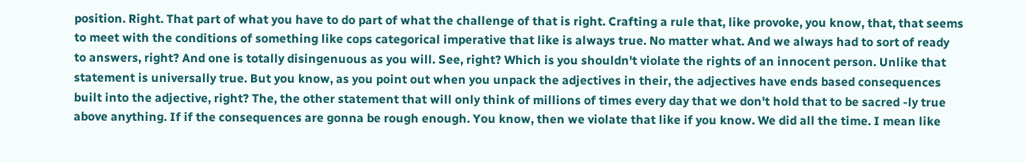position. Right. That part of what you have to do part of what the challenge of that is right. Crafting a rule that, like provoke, you know, that, that seems to meet with the conditions of something like cops categorical imperative that like is always true. No matter what. And we always had to sort of ready to answers, right? And one is totally disingenuous as you will. See, right? Which is you shouldn't violate the rights of an innocent person. Unlike that statement is universally true. But you know, as you point out when you unpack the adjectives in their, the adjectives have ends based consequences built into the adjective, right? The, the other statement that will only think of millions of times every day that we don't hold that to be sacred -ly true above anything. If if the consequences are gonna be rough enough. You know, then we violate that like if you know. We did all the time. I mean like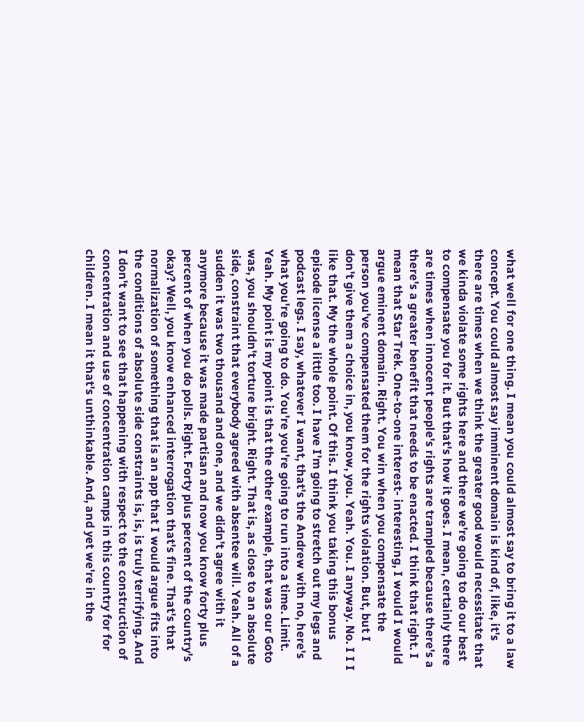what well for one thing. I mean you could almost say to bring it to a law concept. You could almost say imminent domain is kind of, like, it's there are times when we think the greater good would necessitate that we kinda violate some rights here and there we're going to do our best to compensate you for it. But that's how it goes. I mean, certainly there are times when innocent people's rights are trampled because there's a there's a greater benefit that needs to be enacted. I think that right. I mean that Star Trek. One-to-one interest- interesting, I would I would argue eminent domain. Right. You win when you compensate the person you've compensated them for the rights violation. But, but I don't give them a choice in, you know, you. Yeah. You. I anyway. No. I I I like that. My the whole point. Of this. I think you taking this bonus episode license a little too. I have I'm going to stretch out my legs and podcast legs. I say, whatever I want, that's the Andrew with no, here's what you're going to do. You're you're going to run into a time. Limit. Yeah. My point is my point is that the other example, that was our Goto was, you shouldn't torture bright. Right. That is, as close to an absolute side, constraint that everybody agreed with absentee will. Yeah. All of a sudden it was two thousand and one, and we didn't agree with it anymore because it was made partisan and now you know forty plus percent of when you do polls. Right. Forty plus percent of the country's okay? Well, you know enhanced interrogation that's fine. That's that normalization of something that is an app that I would argue fits into the conditions of absolute side constraints is, is, is truly terrifying. And I don't want to see that happening with respect to the construction of concentration and use of concentration camps in this country for for children. I mean it that's unthinkable. And, and yet we're in the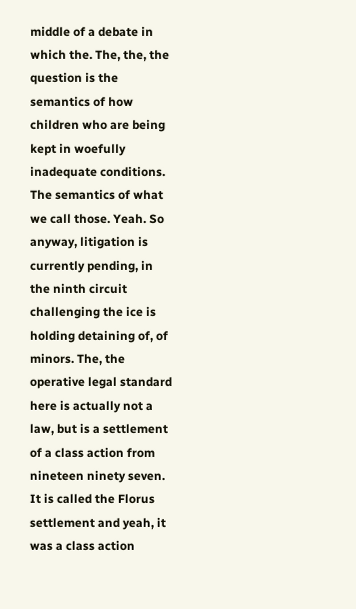middle of a debate in which the. The, the, the question is the semantics of how children who are being kept in woefully inadequate conditions. The semantics of what we call those. Yeah. So anyway, litigation is currently pending, in the ninth circuit challenging the ice is holding detaining of, of minors. The, the operative legal standard here is actually not a law, but is a settlement of a class action from nineteen ninety seven. It is called the Florus settlement and yeah, it was a class action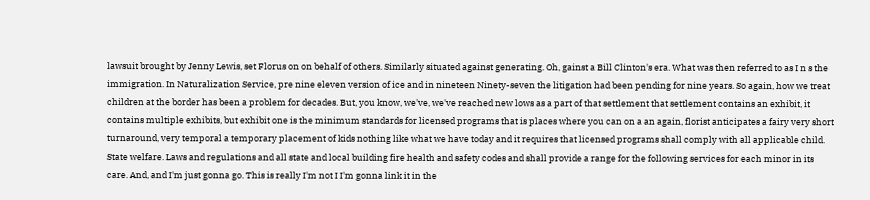lawsuit brought by Jenny Lewis, set Florus on on behalf of others. Similarly situated against generating. Oh, gainst a Bill Clinton's era. What was then referred to as I n s the immigration. In Naturalization Service, pre nine eleven version of ice and in nineteen Ninety-seven the litigation had been pending for nine years. So again, how we treat children at the border has been a problem for decades. But, you know, we've, we've reached new lows as a part of that settlement that settlement contains an exhibit, it contains multiple exhibits, but exhibit one is the minimum standards for licensed programs that is places where you can on a an again, florist anticipates a fairy very short turnaround, very temporal a temporary placement of kids nothing like what we have today and it requires that licensed programs shall comply with all applicable child. State welfare. Laws and regulations and all state and local building fire health and safety codes and shall provide a range for the following services for each minor in its care. And, and I'm just gonna go. This is really I'm not I I'm gonna link it in the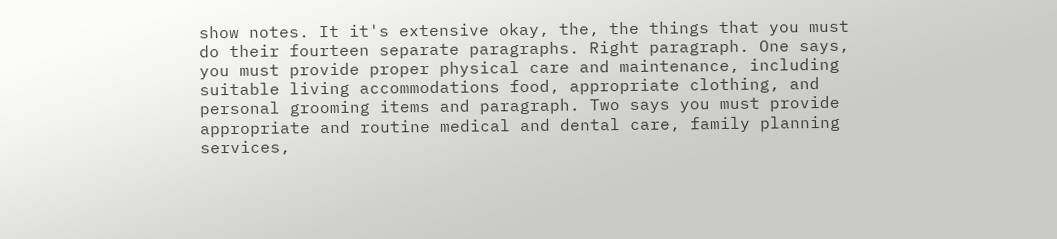show notes. It it's extensive okay, the, the things that you must do their fourteen separate paragraphs. Right paragraph. One says, you must provide proper physical care and maintenance, including suitable living accommodations food, appropriate clothing, and personal grooming items and paragraph. Two says you must provide appropriate and routine medical and dental care, family planning services,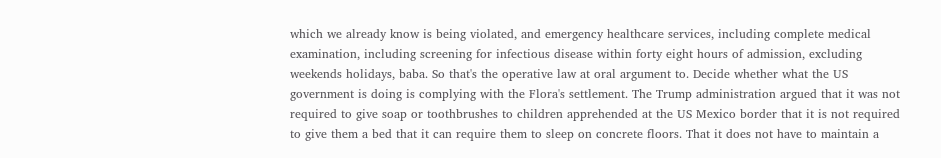which we already know is being violated, and emergency healthcare services, including complete medical examination, including screening for infectious disease within forty eight hours of admission, excluding weekends holidays, baba. So that's the operative law at oral argument to. Decide whether what the US government is doing is complying with the Flora's settlement. The Trump administration argued that it was not required to give soap or toothbrushes to children apprehended at the US Mexico border that it is not required to give them a bed that it can require them to sleep on concrete floors. That it does not have to maintain a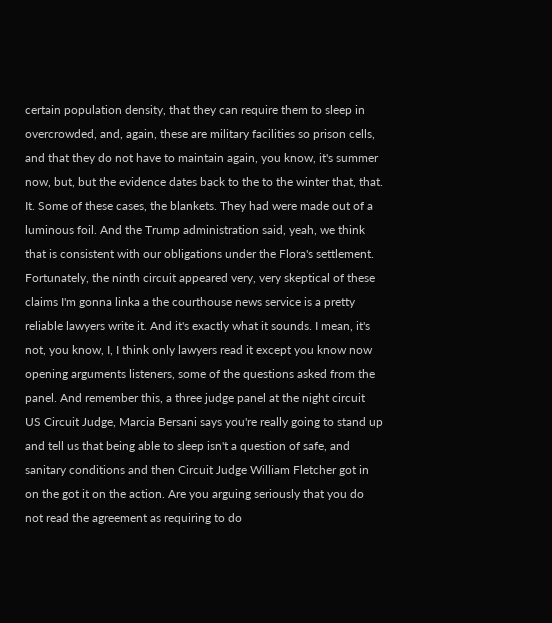certain population density, that they can require them to sleep in overcrowded, and, again, these are military facilities so prison cells, and that they do not have to maintain again, you know, it's summer now, but, but the evidence dates back to the to the winter that, that. It. Some of these cases, the blankets. They had were made out of a luminous foil. And the Trump administration said, yeah, we think that is consistent with our obligations under the Flora's settlement. Fortunately, the ninth circuit appeared very, very skeptical of these claims I'm gonna linka a the courthouse news service is a pretty reliable lawyers write it. And it's exactly what it sounds. I mean, it's not, you know, I, I think only lawyers read it except you know now opening arguments listeners, some of the questions asked from the panel. And remember this, a three judge panel at the night circuit US Circuit Judge, Marcia Bersani says you're really going to stand up and tell us that being able to sleep isn't a question of safe, and sanitary conditions and then Circuit Judge William Fletcher got in on the got it on the action. Are you arguing seriously that you do not read the agreement as requiring to do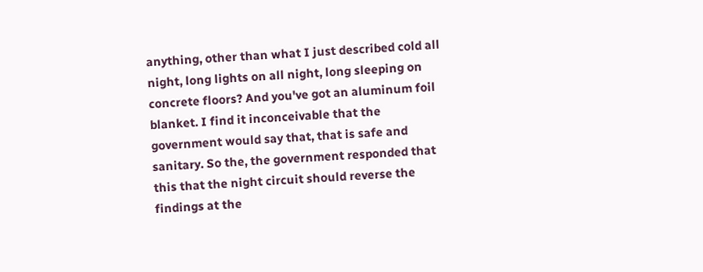anything, other than what I just described cold all night, long lights on all night, long sleeping on concrete floors? And you've got an aluminum foil blanket. I find it inconceivable that the government would say that, that is safe and sanitary. So the, the government responded that this that the night circuit should reverse the findings at the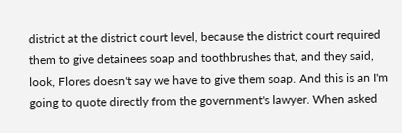district at the district court level, because the district court required them to give detainees soap and toothbrushes that, and they said, look, Flores doesn't say we have to give them soap. And this is an I'm going to quote directly from the government's lawyer. When asked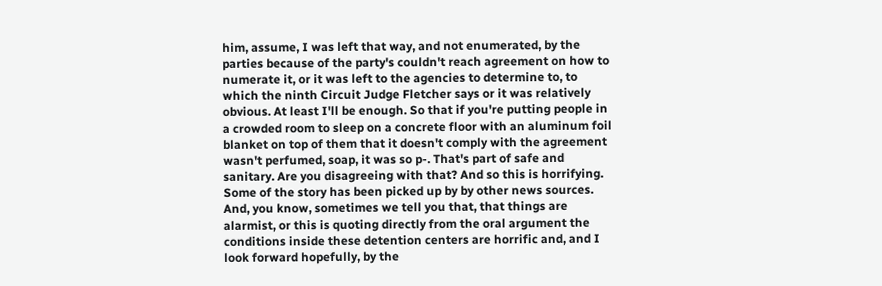him, assume, I was left that way, and not enumerated, by the parties because of the party's couldn't reach agreement on how to numerate it, or it was left to the agencies to determine to, to which the ninth Circuit Judge Fletcher says or it was relatively obvious. At least I'll be enough. So that if you're putting people in a crowded room to sleep on a concrete floor with an aluminum foil blanket on top of them that it doesn't comply with the agreement wasn't perfumed, soap, it was so p-. That's part of safe and sanitary. Are you disagreeing with that? And so this is horrifying. Some of the story has been picked up by by other news sources. And, you know, sometimes we tell you that, that things are alarmist, or this is quoting directly from the oral argument the conditions inside these detention centers are horrific and, and I look forward hopefully, by the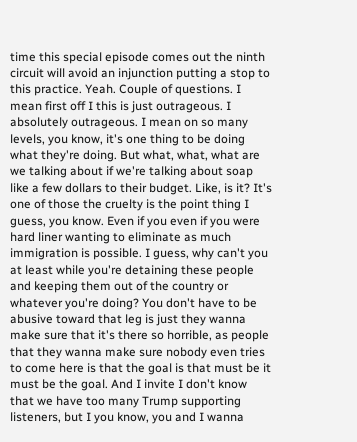time this special episode comes out the ninth circuit will avoid an injunction putting a stop to this practice. Yeah. Couple of questions. I mean first off I this is just outrageous. I absolutely outrageous. I mean on so many levels, you know, it's one thing to be doing what they're doing. But what, what, what are we talking about if we're talking about soap like a few dollars to their budget. Like, is it? It's one of those the cruelty is the point thing I guess, you know. Even if you even if you were hard liner wanting to eliminate as much immigration is possible. I guess, why can't you at least while you're detaining these people and keeping them out of the country or whatever you're doing? You don't have to be abusive toward that leg is just they wanna make sure that it's there so horrible, as people that they wanna make sure nobody even tries to come here is that the goal is that must be it must be the goal. And I invite I don't know that we have too many Trump supporting listeners, but I you know, you and I wanna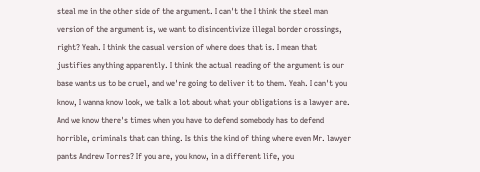steal me in the other side of the argument. I can't the I think the steel man version of the argument is, we want to disincentivize illegal border crossings, right? Yeah. I think the casual version of where does that is. I mean that justifies anything apparently. I think the actual reading of the argument is our base wants us to be cruel, and we're going to deliver it to them. Yeah. I can't you know, I wanna know look, we talk a lot about what your obligations is a lawyer are. And we know there's times when you have to defend somebody has to defend horrible, criminals that can thing. Is this the kind of thing where even Mr. lawyer pants Andrew Torres? If you are, you know, in a different life, you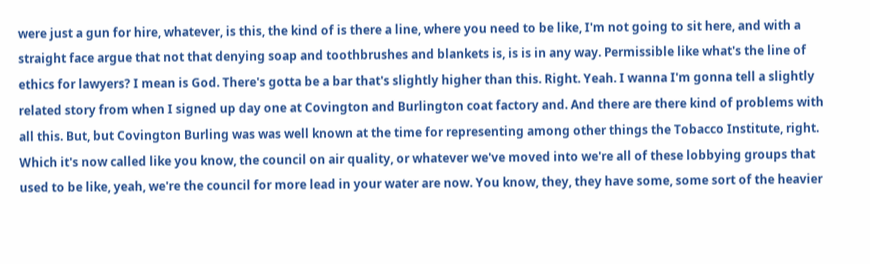were just a gun for hire, whatever, is this, the kind of is there a line, where you need to be like, I'm not going to sit here, and with a straight face argue that not that denying soap and toothbrushes and blankets is, is is in any way. Permissible like what's the line of ethics for lawyers? I mean is God. There's gotta be a bar that's slightly higher than this. Right. Yeah. I wanna I'm gonna tell a slightly related story from when I signed up day one at Covington and Burlington coat factory and. And there are there kind of problems with all this. But, but Covington Burling was was well known at the time for representing among other things the Tobacco Institute, right. Which it's now called like you know, the council on air quality, or whatever we've moved into we're all of these lobbying groups that used to be like, yeah, we're the council for more lead in your water are now. You know, they, they have some, some sort of the heavier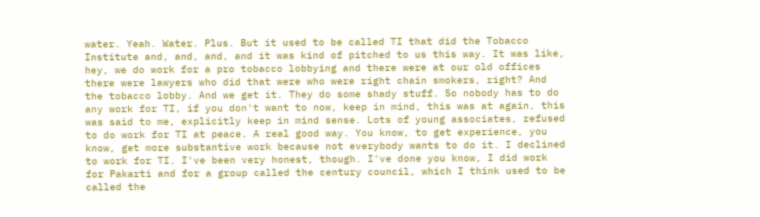water. Yeah. Water. Plus. But it used to be called TI that did the Tobacco Institute and, and, and, and it was kind of pitched to us this way. It was like, hey, we do work for a pro tobacco lobbying and there were at our old offices there were lawyers who did that were who were right chain smokers, right? And the tobacco lobby. And we get it. They do some shady stuff. So nobody has to do any work for TI, if you don't want to now, keep in mind, this was at again, this was said to me, explicitly keep in mind sense. Lots of young associates, refused to do work for TI at peace. A real good way. You know, to get experience, you know, get more substantive work because not everybody wants to do it. I declined to work for TI. I've been very honest, though. I've done you know, I did work for Pakarti and for a group called the century council, which I think used to be called the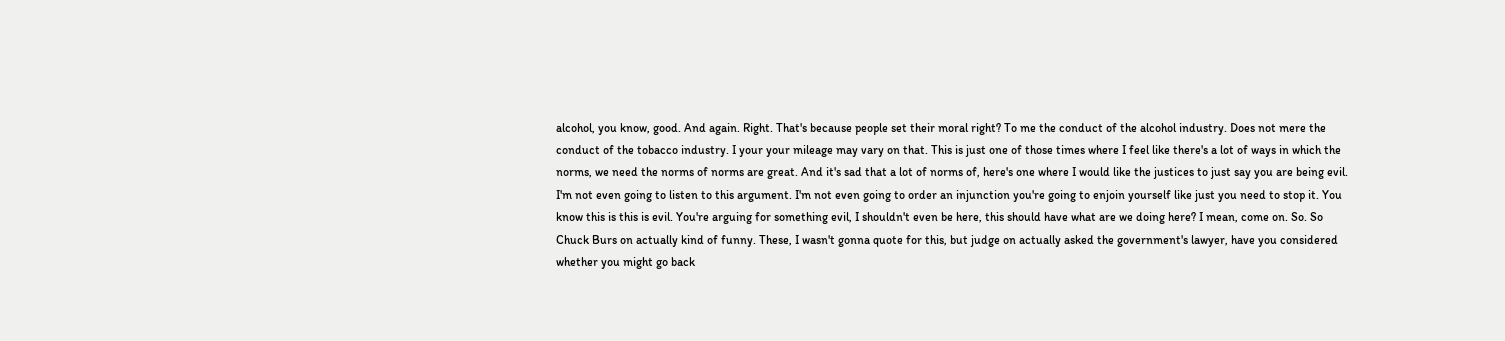alcohol, you know, good. And again. Right. That's because people set their moral right? To me the conduct of the alcohol industry. Does not mere the conduct of the tobacco industry. I your your mileage may vary on that. This is just one of those times where I feel like there's a lot of ways in which the norms, we need the norms of norms are great. And it's sad that a lot of norms of, here's one where I would like the justices to just say you are being evil. I'm not even going to listen to this argument. I'm not even going to order an injunction you're going to enjoin yourself like just you need to stop it. You know this is this is evil. You're arguing for something evil, I shouldn't even be here, this should have what are we doing here? I mean, come on. So. So Chuck Burs on actually kind of funny. These, I wasn't gonna quote for this, but judge on actually asked the government's lawyer, have you considered whether you might go back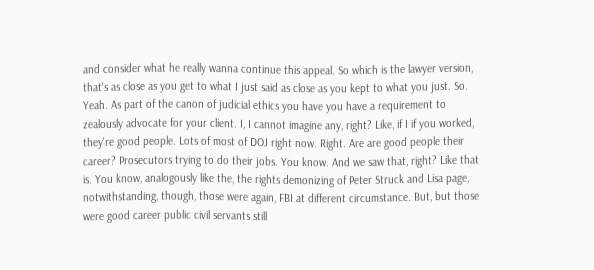and consider what he really wanna continue this appeal. So which is the lawyer version, that's as close as you get to what I just said as close as you kept to what you just. So. Yeah. As part of the canon of judicial ethics you have you have a requirement to zealously advocate for your client. I, I cannot imagine any, right? Like, if I if you worked, they're good people. Lots of most of DOJ right now. Right. Are are good people their career? Prosecutors trying to do their jobs. You know. And we saw that, right? Like that is. You know, analogously like the, the rights demonizing of Peter Struck and Lisa page, notwithstanding, though, those were again, FBI at different circumstance. But, but those were good career public civil servants still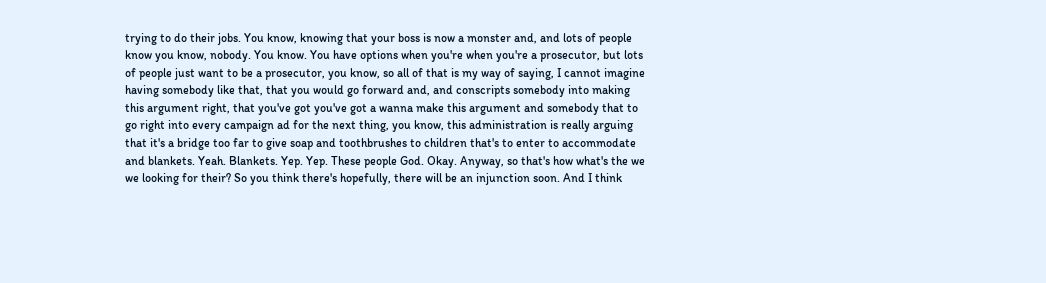trying to do their jobs. You know, knowing that your boss is now a monster and, and lots of people know you know, nobody. You know. You have options when you're when you're a prosecutor, but lots of people just want to be a prosecutor, you know, so all of that is my way of saying, I cannot imagine having somebody like that, that you would go forward and, and conscripts somebody into making this argument right, that you've got you've got a wanna make this argument and somebody that to go right into every campaign ad for the next thing, you know, this administration is really arguing that it's a bridge too far to give soap and toothbrushes to children that's to enter to accommodate and blankets. Yeah. Blankets. Yep. Yep. These people God. Okay. Anyway, so that's how what's the we we looking for their? So you think there's hopefully, there will be an injunction soon. And I think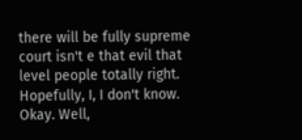there will be fully supreme court isn't e that evil that level people totally right. Hopefully, I, I don't know. Okay. Well,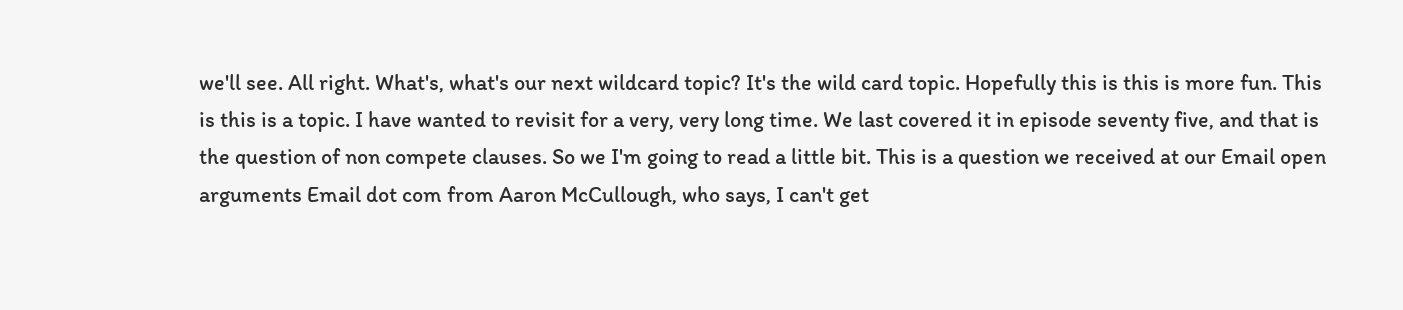we'll see. All right. What's, what's our next wildcard topic? It's the wild card topic. Hopefully this is this is more fun. This is this is a topic. I have wanted to revisit for a very, very long time. We last covered it in episode seventy five, and that is the question of non compete clauses. So we I'm going to read a little bit. This is a question we received at our Email open arguments Email dot com from Aaron McCullough, who says, I can't get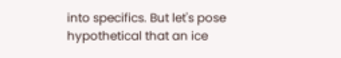into specifics. But let's pose hypothetical that an ice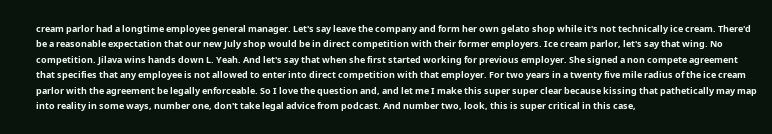cream parlor had a longtime employee general manager. Let's say leave the company and form her own gelato shop while it's not technically ice cream. There'd be a reasonable expectation that our new July shop would be in direct competition with their former employers. Ice cream parlor, let's say that wing. No competition. Jilava wins hands down L. Yeah. And let's say that when she first started working for previous employer. She signed a non compete agreement that specifies that any employee is not allowed to enter into direct competition with that employer. For two years in a twenty five mile radius of the ice cream parlor with the agreement be legally enforceable. So I love the question and, and let me I make this super super clear because kissing that pathetically may map into reality in some ways, number one, don't take legal advice from podcast. And number two, look, this is super critical in this case,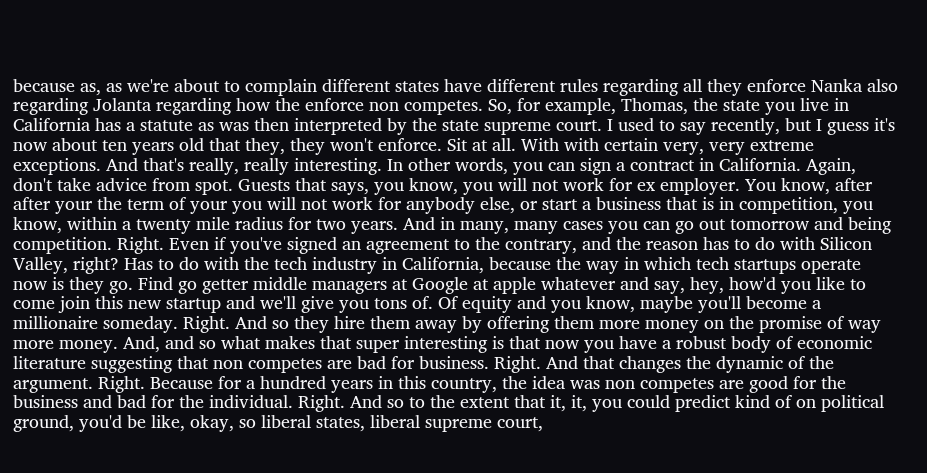because as, as we're about to complain different states have different rules regarding all they enforce Nanka also regarding Jolanta regarding how the enforce non competes. So, for example, Thomas, the state you live in California has a statute as was then interpreted by the state supreme court. I used to say recently, but I guess it's now about ten years old that they, they won't enforce. Sit at all. With with certain very, very extreme exceptions. And that's really, really interesting. In other words, you can sign a contract in California. Again, don't take advice from spot. Guests that says, you know, you will not work for ex employer. You know, after after your the term of your you will not work for anybody else, or start a business that is in competition, you know, within a twenty mile radius for two years. And in many, many cases you can go out tomorrow and being competition. Right. Even if you've signed an agreement to the contrary, and the reason has to do with Silicon Valley, right? Has to do with the tech industry in California, because the way in which tech startups operate now is they go. Find go getter middle managers at Google at apple whatever and say, hey, how'd you like to come join this new startup and we'll give you tons of. Of equity and you know, maybe you'll become a millionaire someday. Right. And so they hire them away by offering them more money on the promise of way more money. And, and so what makes that super interesting is that now you have a robust body of economic literature suggesting that non competes are bad for business. Right. And that changes the dynamic of the argument. Right. Because for a hundred years in this country, the idea was non competes are good for the business and bad for the individual. Right. And so to the extent that it, it, you could predict kind of on political ground, you'd be like, okay, so liberal states, liberal supreme court,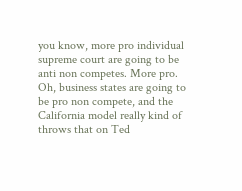you know, more pro individual supreme court are going to be anti non competes. More pro. Oh, business states are going to be pro non compete, and the California model really kind of throws that on Ted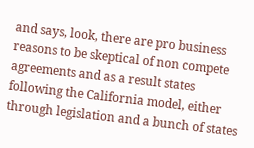and says, look, there are pro business reasons to be skeptical of non compete agreements and as a result states following the California model, either through legislation and a bunch of states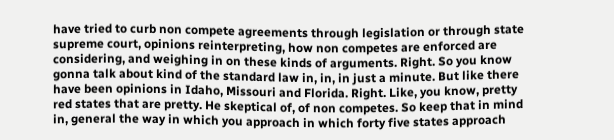have tried to curb non compete agreements through legislation or through state supreme court, opinions reinterpreting, how non competes are enforced are considering, and weighing in on these kinds of arguments. Right. So you know gonna talk about kind of the standard law in, in, in just a minute. But like there have been opinions in Idaho, Missouri and Florida. Right. Like, you know, pretty red states that are pretty. He skeptical of, of non competes. So keep that in mind in, general the way in which you approach in which forty five states approach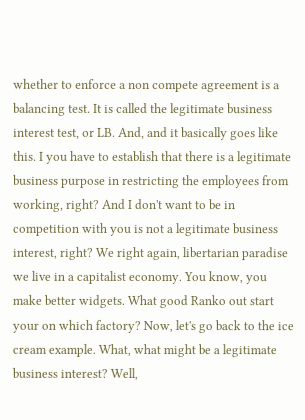whether to enforce a non compete agreement is a balancing test. It is called the legitimate business interest test, or LB. And, and it basically goes like this. I you have to establish that there is a legitimate business purpose in restricting the employees from working, right? And I don't want to be in competition with you is not a legitimate business interest, right? We right again, libertarian paradise we live in a capitalist economy. You know, you make better widgets. What good Ranko out start your on which factory? Now, let's go back to the ice cream example. What, what might be a legitimate business interest? Well,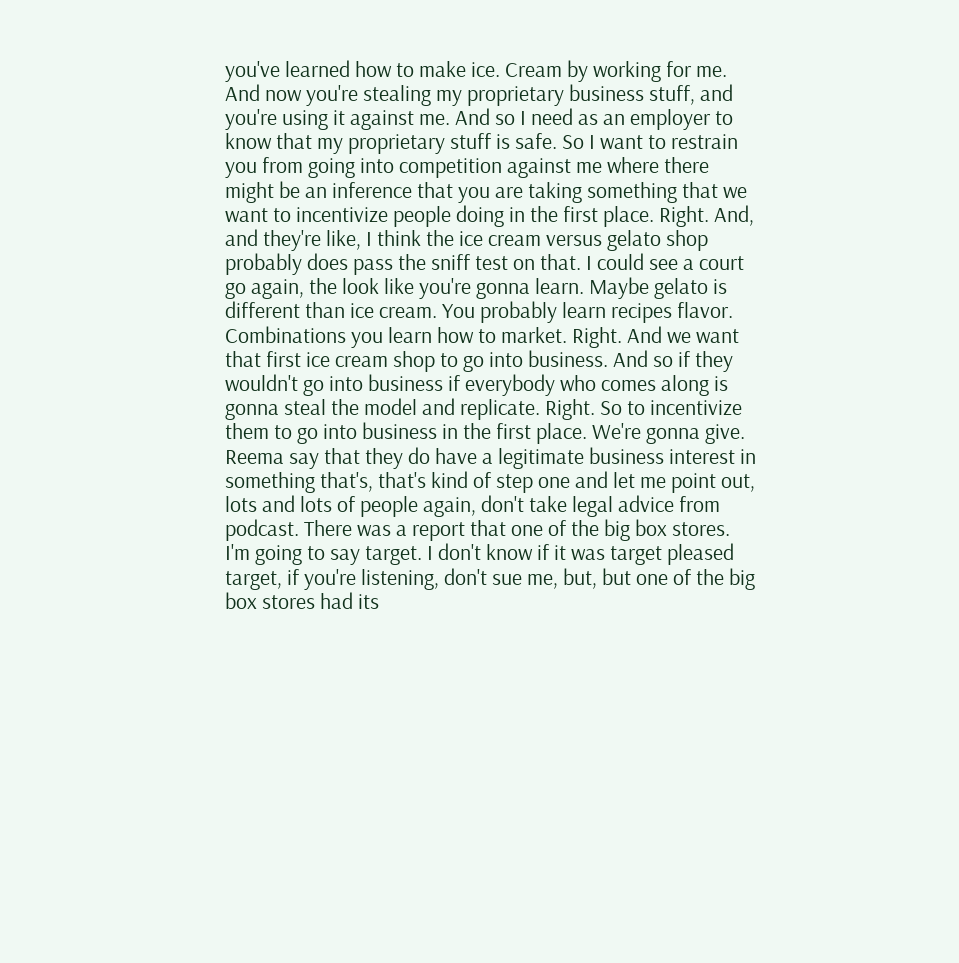you've learned how to make ice. Cream by working for me. And now you're stealing my proprietary business stuff, and you're using it against me. And so I need as an employer to know that my proprietary stuff is safe. So I want to restrain you from going into competition against me where there might be an inference that you are taking something that we want to incentivize people doing in the first place. Right. And, and they're like, I think the ice cream versus gelato shop probably does pass the sniff test on that. I could see a court go again, the look like you're gonna learn. Maybe gelato is different than ice cream. You probably learn recipes flavor. Combinations you learn how to market. Right. And we want that first ice cream shop to go into business. And so if they wouldn't go into business if everybody who comes along is gonna steal the model and replicate. Right. So to incentivize them to go into business in the first place. We're gonna give. Reema say that they do have a legitimate business interest in something that's, that's kind of step one and let me point out, lots and lots of people again, don't take legal advice from podcast. There was a report that one of the big box stores. I'm going to say target. I don't know if it was target pleased target, if you're listening, don't sue me, but, but one of the big box stores had its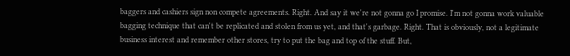baggers and cashiers sign non compete agreements. Right. And say it we're not gonna go I promise. I'm not gonna work valuable bagging technique that can't be replicated and stolen from us yet, and that's garbage. Right. That is obviously, not a legitimate business interest and remember other stores, try to put the bag and top of the stuff. But,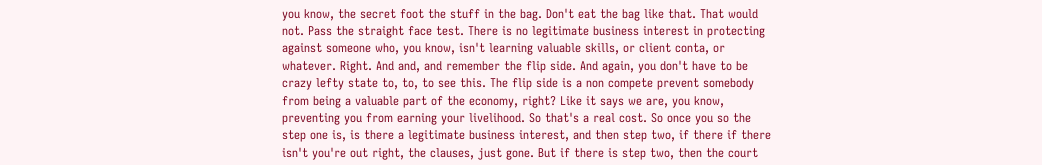you know, the secret foot the stuff in the bag. Don't eat the bag like that. That would not. Pass the straight face test. There is no legitimate business interest in protecting against someone who, you know, isn't learning valuable skills, or client conta, or whatever. Right. And and, and remember the flip side. And again, you don't have to be crazy lefty state to, to, to see this. The flip side is a non compete prevent somebody from being a valuable part of the economy, right? Like it says we are, you know, preventing you from earning your livelihood. So that's a real cost. So once you so the step one is, is there a legitimate business interest, and then step two, if there if there isn't you're out right, the clauses, just gone. But if there is step two, then the court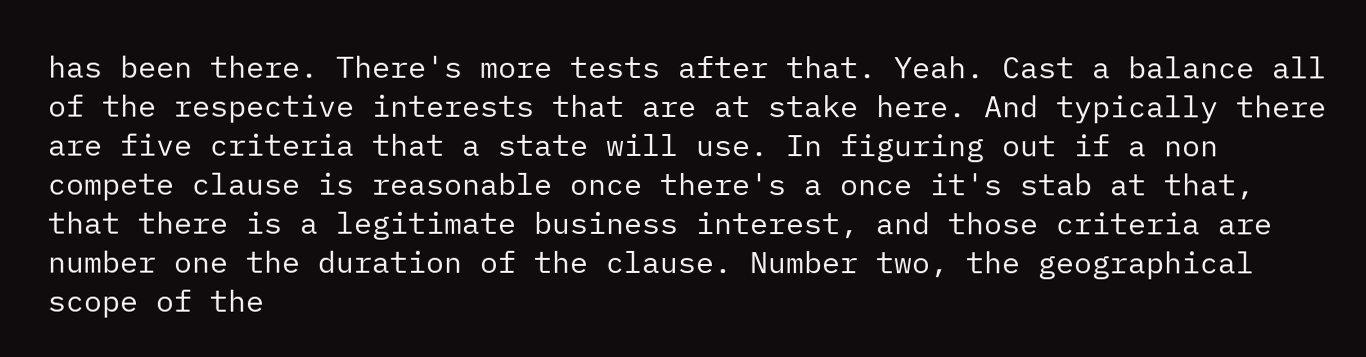has been there. There's more tests after that. Yeah. Cast a balance all of the respective interests that are at stake here. And typically there are five criteria that a state will use. In figuring out if a non compete clause is reasonable once there's a once it's stab at that, that there is a legitimate business interest, and those criteria are number one the duration of the clause. Number two, the geographical scope of the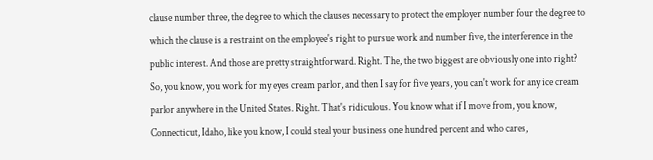clause number three, the degree to which the clauses necessary to protect the employer number four the degree to which the clause is a restraint on the employee's right to pursue work and number five, the interference in the public interest. And those are pretty straightforward. Right. The, the two biggest are obviously one into right? So, you know, you work for my eyes cream parlor, and then I say for five years, you can't work for any ice cream parlor anywhere in the United States. Right. That's ridiculous. You know what if I move from, you know, Connecticut, Idaho, like you know, I could steal your business one hundred percent and who cares,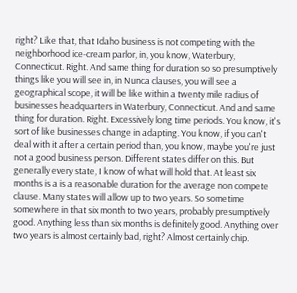right? Like that, that Idaho business is not competing with the neighborhood ice-cream parlor, in, you know, Waterbury, Connecticut. Right. And same thing for duration so so presumptively things like you will see in, in Nunca clauses, you will see a geographical scope, it will be like within a twenty mile radius of businesses headquarters in Waterbury, Connecticut. And and same thing for duration. Right. Excessively long time periods. You know, it's sort of like businesses change in adapting. You know, if you can't deal with it after a certain period than, you know, maybe you're just not a good business person. Different states differ on this. But generally every state, I know of what will hold that. At least six months is a is a reasonable duration for the average non compete clause. Many states will allow up to two years. So sometime somewhere in that six month to two years, probably presumptively good. Anything less than six months is definitely good. Anything over two years is almost certainly bad, right? Almost certainly chip.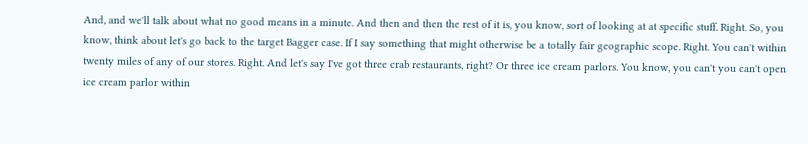And, and we'll talk about what no good means in a minute. And then and then the rest of it is, you know, sort of looking at at specific stuff. Right. So, you know, think about let's go back to the target Bagger case. If I say something that might otherwise be a totally fair geographic scope. Right. You can't within twenty miles of any of our stores. Right. And let's say I've got three crab restaurants, right? Or three ice cream parlors. You know, you can't you can't open ice cream parlor within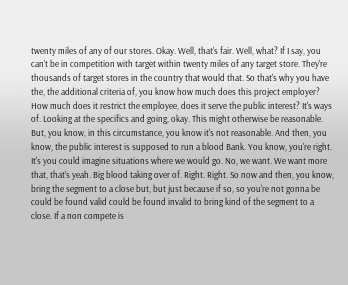twenty miles of any of our stores. Okay. Well, that's fair. Well, what? If I say, you can't be in competition with target within twenty miles of any target store. They're thousands of target stores in the country that would that. So that's why you have the, the additional criteria of, you know how much does this project employer? How much does it restrict the employee, does it serve the public interest? It's ways of. Looking at the specifics and going, okay. This might otherwise be reasonable. But, you know, in this circumstance, you know it's not reasonable. And then, you know, the public interest is supposed to run a blood Bank. You know, you're right. It's you could imagine situations where we would go. No, we want. We want more that, that's yeah. Big blood taking over of. Right. Right. So now and then, you know, bring the segment to a close but, but just because if so, so you're not gonna be could be found valid could be found invalid to bring kind of the segment to a close. If a non compete is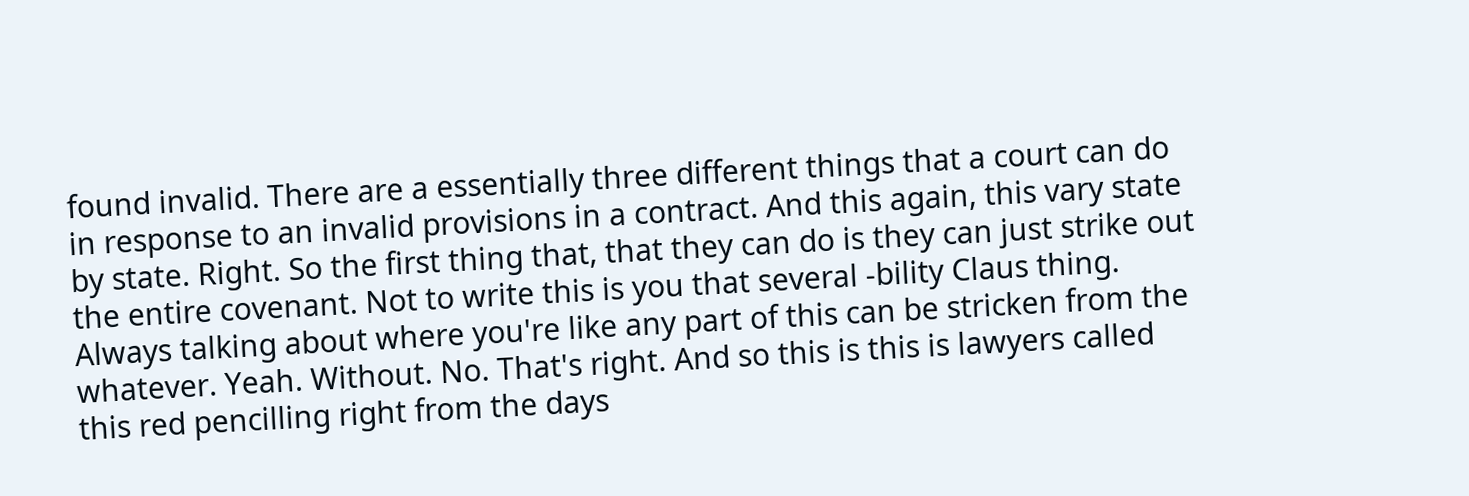found invalid. There are a essentially three different things that a court can do in response to an invalid provisions in a contract. And this again, this vary state by state. Right. So the first thing that, that they can do is they can just strike out the entire covenant. Not to write this is you that several -bility Claus thing. Always talking about where you're like any part of this can be stricken from the whatever. Yeah. Without. No. That's right. And so this is this is lawyers called this red pencilling right from the days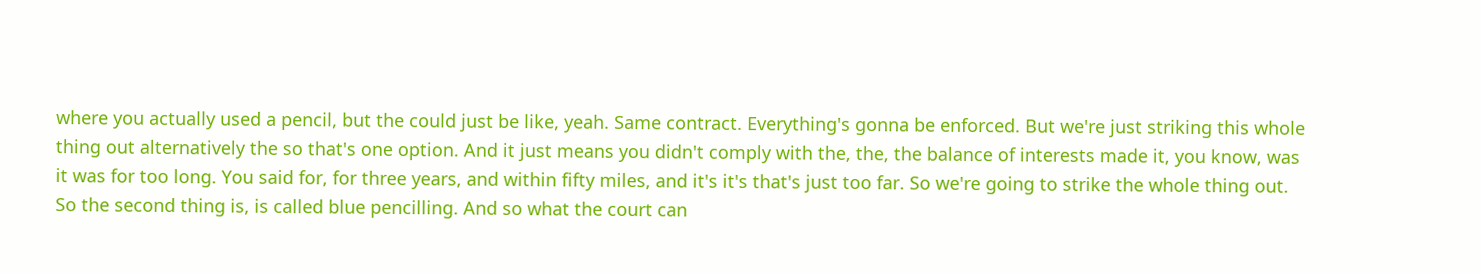where you actually used a pencil, but the could just be like, yeah. Same contract. Everything's gonna be enforced. But we're just striking this whole thing out alternatively the so that's one option. And it just means you didn't comply with the, the, the balance of interests made it, you know, was it was for too long. You said for, for three years, and within fifty miles, and it's it's that's just too far. So we're going to strike the whole thing out. So the second thing is, is called blue pencilling. And so what the court can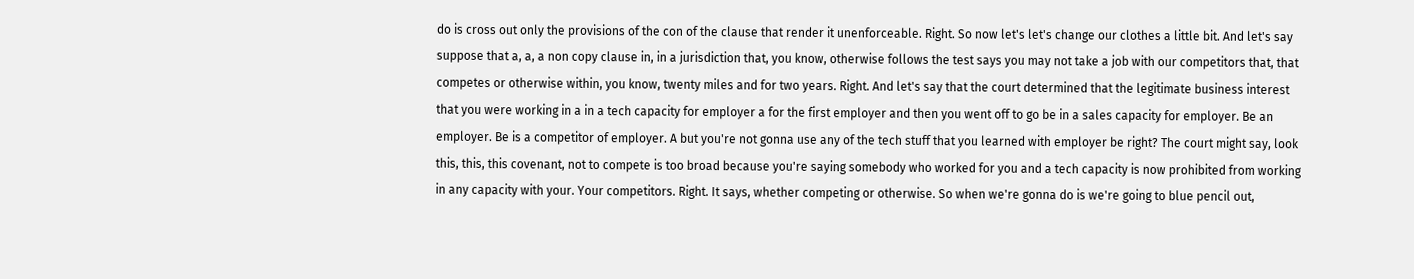do is cross out only the provisions of the con of the clause that render it unenforceable. Right. So now let's let's change our clothes a little bit. And let's say suppose that a, a, a non copy clause in, in a jurisdiction that, you know, otherwise follows the test says you may not take a job with our competitors that, that competes or otherwise within, you know, twenty miles and for two years. Right. And let's say that the court determined that the legitimate business interest that you were working in a in a tech capacity for employer a for the first employer and then you went off to go be in a sales capacity for employer. Be an employer. Be is a competitor of employer. A but you're not gonna use any of the tech stuff that you learned with employer be right? The court might say, look this, this, this covenant, not to compete is too broad because you're saying somebody who worked for you and a tech capacity is now prohibited from working in any capacity with your. Your competitors. Right. It says, whether competing or otherwise. So when we're gonna do is we're going to blue pencil out,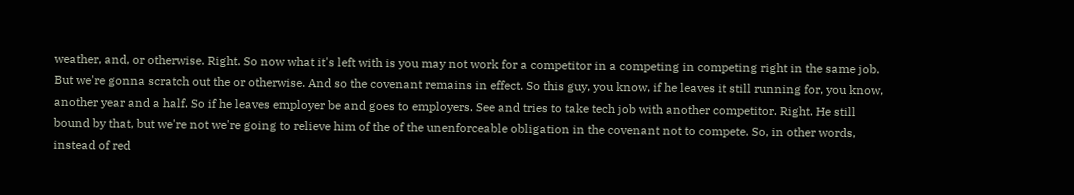weather, and, or otherwise. Right. So now what it's left with is you may not work for a competitor in a competing in competing right in the same job. But we're gonna scratch out the or otherwise. And so the covenant remains in effect. So this guy, you know, if he leaves it still running for, you know, another year and a half. So if he leaves employer be and goes to employers. See and tries to take tech job with another competitor. Right. He still bound by that, but we're not we're going to relieve him of the of the unenforceable obligation in the covenant not to compete. So, in other words, instead of red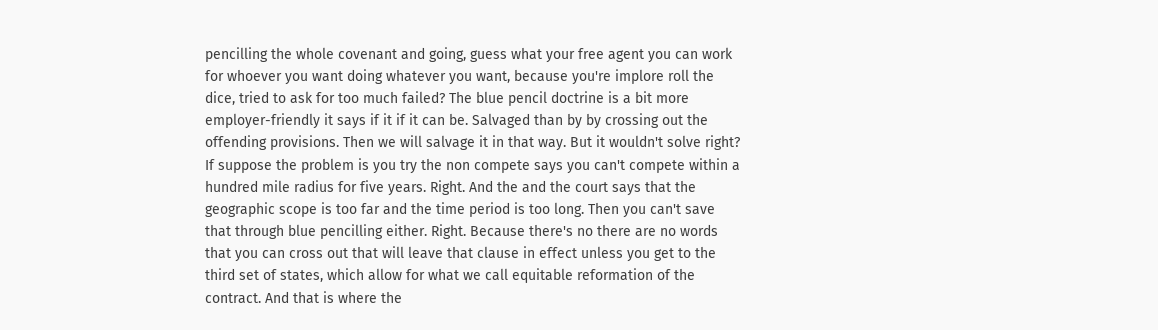pencilling the whole covenant and going, guess what your free agent you can work for whoever you want doing whatever you want, because you're implore roll the dice, tried to ask for too much failed? The blue pencil doctrine is a bit more employer-friendly it says if it if it can be. Salvaged than by by crossing out the offending provisions. Then we will salvage it in that way. But it wouldn't solve right? If suppose the problem is you try the non compete says you can't compete within a hundred mile radius for five years. Right. And the and the court says that the geographic scope is too far and the time period is too long. Then you can't save that through blue pencilling either. Right. Because there's no there are no words that you can cross out that will leave that clause in effect unless you get to the third set of states, which allow for what we call equitable reformation of the contract. And that is where the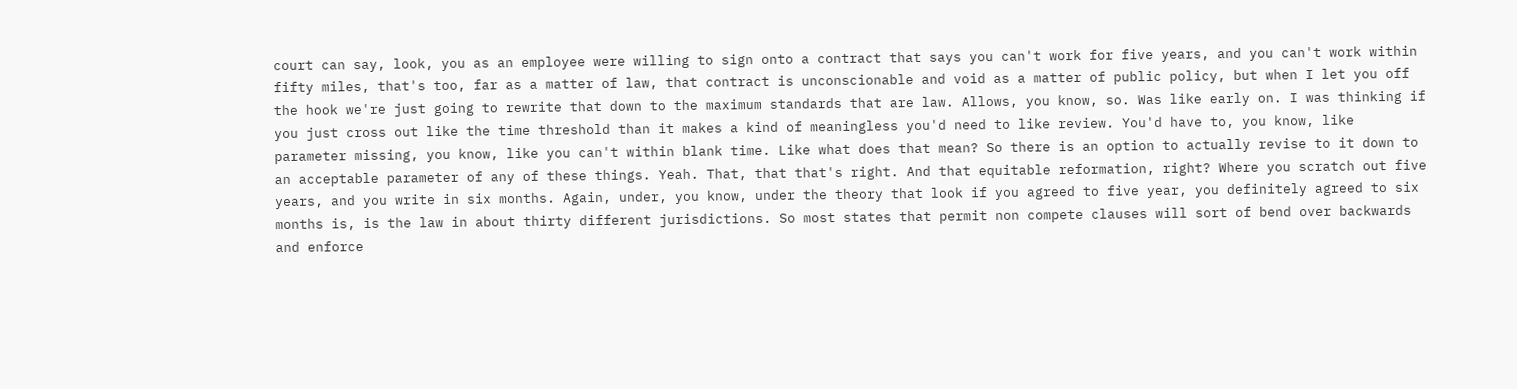court can say, look, you as an employee were willing to sign onto a contract that says you can't work for five years, and you can't work within fifty miles, that's too, far as a matter of law, that contract is unconscionable and void as a matter of public policy, but when I let you off the hook we're just going to rewrite that down to the maximum standards that are law. Allows, you know, so. Was like early on. I was thinking if you just cross out like the time threshold than it makes a kind of meaningless you'd need to like review. You'd have to, you know, like parameter missing, you know, like you can't within blank time. Like what does that mean? So there is an option to actually revise to it down to an acceptable parameter of any of these things. Yeah. That, that that's right. And that equitable reformation, right? Where you scratch out five years, and you write in six months. Again, under, you know, under the theory that look if you agreed to five year, you definitely agreed to six months is, is the law in about thirty different jurisdictions. So most states that permit non compete clauses will sort of bend over backwards and enforce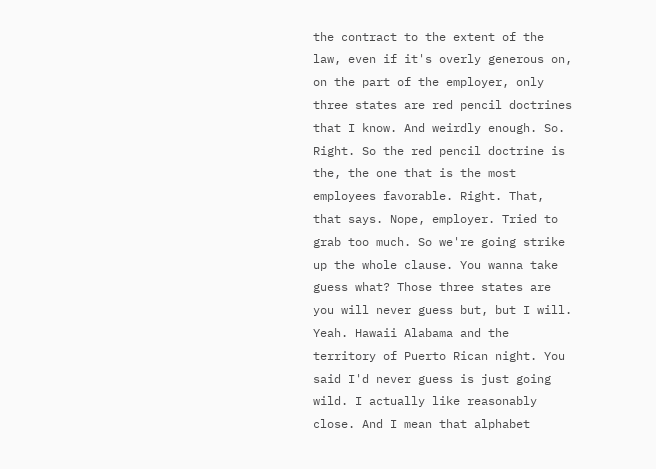the contract to the extent of the law, even if it's overly generous on, on the part of the employer, only three states are red pencil doctrines that I know. And weirdly enough. So. Right. So the red pencil doctrine is the, the one that is the most employees favorable. Right. That, that says. Nope, employer. Tried to grab too much. So we're going strike up the whole clause. You wanna take guess what? Those three states are you will never guess but, but I will. Yeah. Hawaii Alabama and the territory of Puerto Rican night. You said I'd never guess is just going wild. I actually like reasonably close. And I mean that alphabet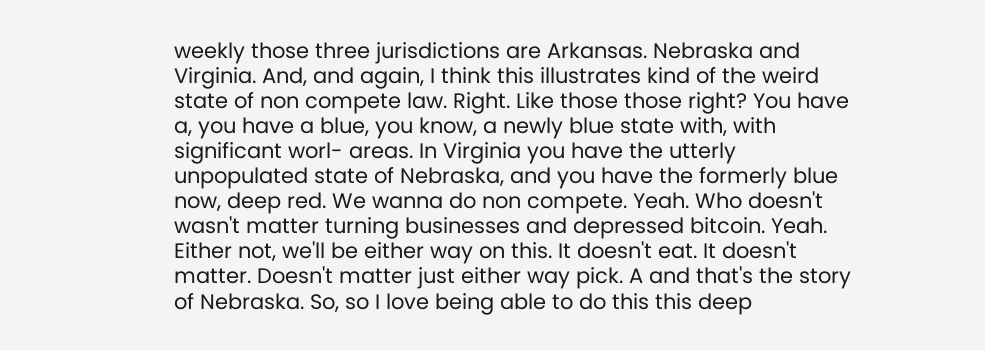weekly those three jurisdictions are Arkansas. Nebraska and Virginia. And, and again, I think this illustrates kind of the weird state of non compete law. Right. Like those those right? You have a, you have a blue, you know, a newly blue state with, with significant worl- areas. In Virginia you have the utterly unpopulated state of Nebraska, and you have the formerly blue now, deep red. We wanna do non compete. Yeah. Who doesn't wasn't matter turning businesses and depressed bitcoin. Yeah. Either not, we'll be either way on this. It doesn't eat. It doesn't matter. Doesn't matter just either way pick. A and that's the story of Nebraska. So, so I love being able to do this this deep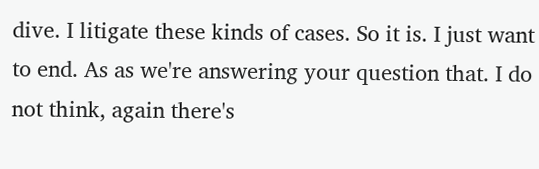dive. I litigate these kinds of cases. So it is. I just want to end. As as we're answering your question that. I do not think, again there's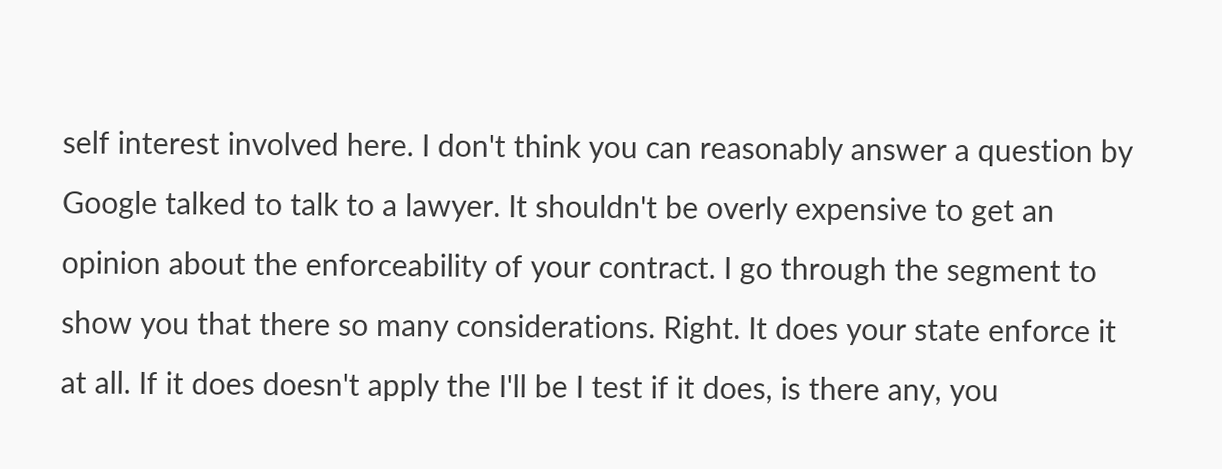self interest involved here. I don't think you can reasonably answer a question by Google talked to talk to a lawyer. It shouldn't be overly expensive to get an opinion about the enforceability of your contract. I go through the segment to show you that there so many considerations. Right. It does your state enforce it at all. If it does doesn't apply the I'll be I test if it does, is there any, you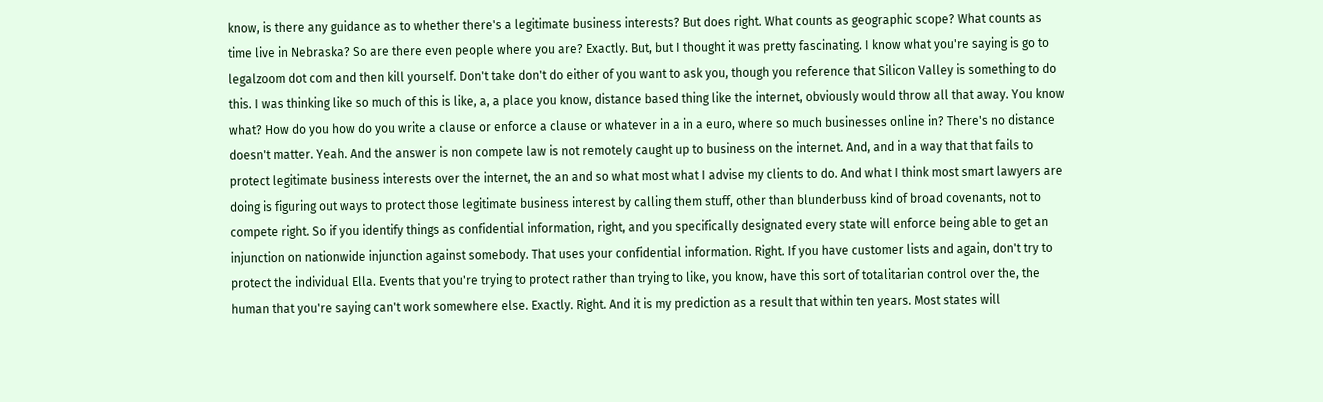know, is there any guidance as to whether there's a legitimate business interests? But does right. What counts as geographic scope? What counts as time live in Nebraska? So are there even people where you are? Exactly. But, but I thought it was pretty fascinating. I know what you're saying is go to legalzoom dot com and then kill yourself. Don't take don't do either of you want to ask you, though you reference that Silicon Valley is something to do this. I was thinking like so much of this is like, a, a place you know, distance based thing like the internet, obviously would throw all that away. You know what? How do you how do you write a clause or enforce a clause or whatever in a in a euro, where so much businesses online in? There's no distance doesn't matter. Yeah. And the answer is non compete law is not remotely caught up to business on the internet. And, and in a way that that fails to protect legitimate business interests over the internet, the an and so what most what I advise my clients to do. And what I think most smart lawyers are doing is figuring out ways to protect those legitimate business interest by calling them stuff, other than blunderbuss kind of broad covenants, not to compete right. So if you identify things as confidential information, right, and you specifically designated every state will enforce being able to get an injunction on nationwide injunction against somebody. That uses your confidential information. Right. If you have customer lists and again, don't try to protect the individual Ella. Events that you're trying to protect rather than trying to like, you know, have this sort of totalitarian control over the, the human that you're saying can't work somewhere else. Exactly. Right. And it is my prediction as a result that within ten years. Most states will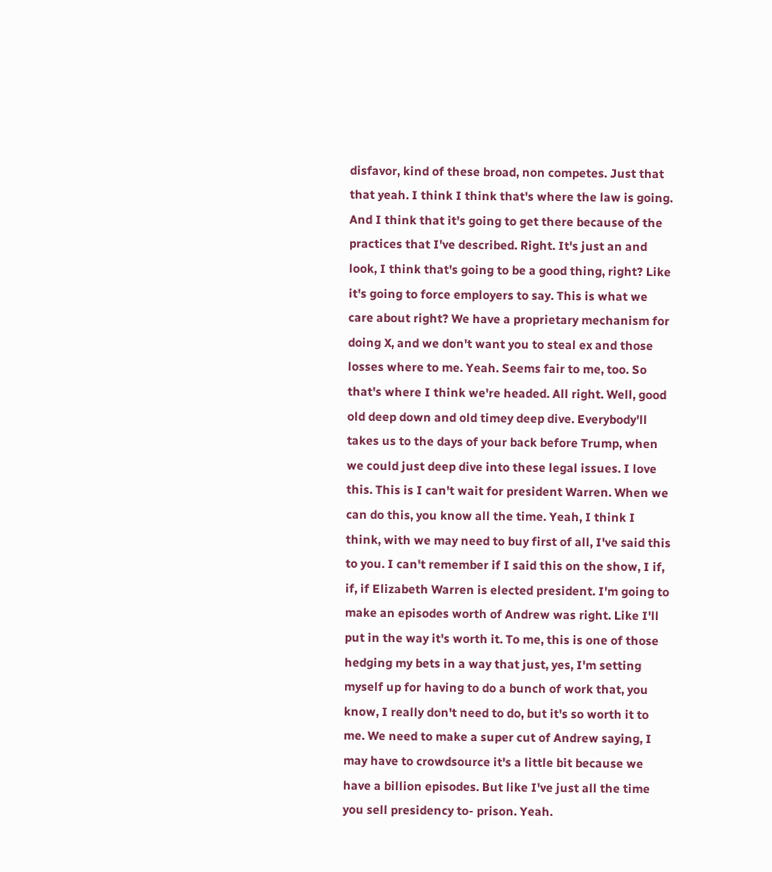disfavor, kind of these broad, non competes. Just that that yeah. I think I think that's where the law is going. And I think that it's going to get there because of the practices that I've described. Right. It's just an and look, I think that's going to be a good thing, right? Like it's going to force employers to say. This is what we care about right? We have a proprietary mechanism for doing X, and we don't want you to steal ex and those losses where to me. Yeah. Seems fair to me, too. So that's where I think we're headed. All right. Well, good old deep down and old timey deep dive. Everybody'll takes us to the days of your back before Trump, when we could just deep dive into these legal issues. I love this. This is I can't wait for president Warren. When we can do this, you know all the time. Yeah, I think I think, with we may need to buy first of all, I've said this to you. I can't remember if I said this on the show, I if, if, if Elizabeth Warren is elected president. I'm going to make an episodes worth of Andrew was right. Like I'll put in the way it's worth it. To me, this is one of those hedging my bets in a way that just, yes, I'm setting myself up for having to do a bunch of work that, you know, I really don't need to do, but it's so worth it to me. We need to make a super cut of Andrew saying, I may have to crowdsource it's a little bit because we have a billion episodes. But like I've just all the time you sell presidency to- prison. Yeah.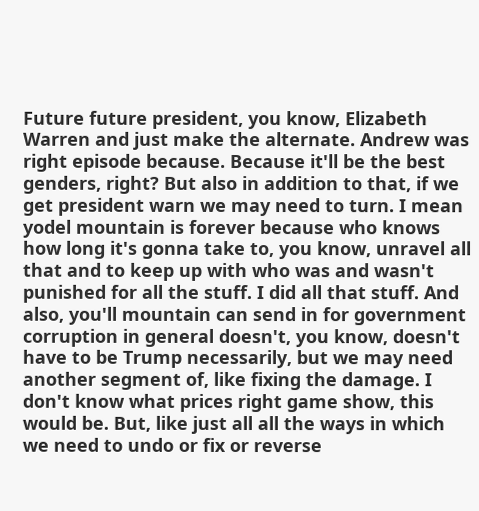Future future president, you know, Elizabeth Warren and just make the alternate. Andrew was right episode because. Because it'll be the best genders, right? But also in addition to that, if we get president warn we may need to turn. I mean yodel mountain is forever because who knows how long it's gonna take to, you know, unravel all that and to keep up with who was and wasn't punished for all the stuff. I did all that stuff. And also, you'll mountain can send in for government corruption in general doesn't, you know, doesn't have to be Trump necessarily, but we may need another segment of, like fixing the damage. I don't know what prices right game show, this would be. But, like just all all the ways in which we need to undo or fix or reverse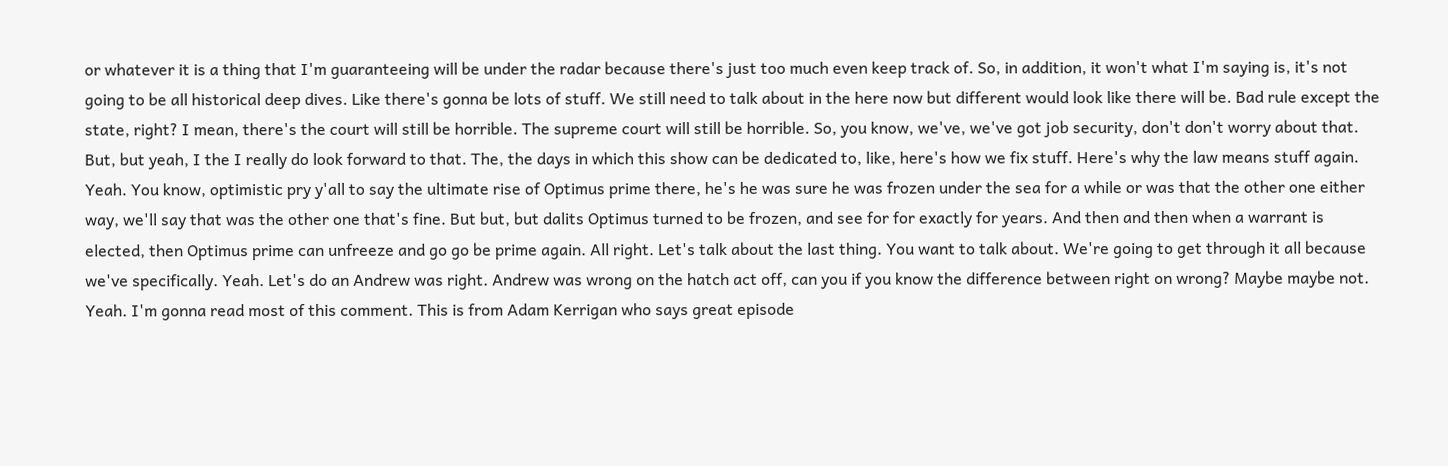or whatever it is a thing that I'm guaranteeing will be under the radar because there's just too much even keep track of. So, in addition, it won't what I'm saying is, it's not going to be all historical deep dives. Like there's gonna be lots of stuff. We still need to talk about in the here now but different would look like there will be. Bad rule except the state, right? I mean, there's the court will still be horrible. The supreme court will still be horrible. So, you know, we've, we've got job security, don't don't worry about that. But, but yeah, I the I really do look forward to that. The, the days in which this show can be dedicated to, like, here's how we fix stuff. Here's why the law means stuff again. Yeah. You know, optimistic pry y'all to say the ultimate rise of Optimus prime there, he's he was sure he was frozen under the sea for a while or was that the other one either way, we'll say that was the other one that's fine. But but, but dalits Optimus turned to be frozen, and see for for exactly for years. And then and then when a warrant is elected, then Optimus prime can unfreeze and go go be prime again. All right. Let's talk about the last thing. You want to talk about. We're going to get through it all because we've specifically. Yeah. Let's do an Andrew was right. Andrew was wrong on the hatch act off, can you if you know the difference between right on wrong? Maybe maybe not. Yeah. I'm gonna read most of this comment. This is from Adam Kerrigan who says great episode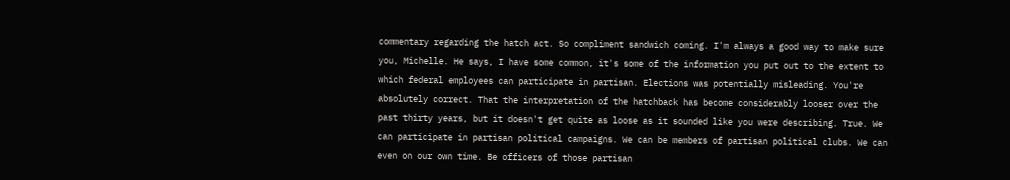commentary regarding the hatch act. So compliment sandwich coming. I'm always a good way to make sure you, Michelle. He says, I have some common, it's some of the information you put out to the extent to which federal employees can participate in partisan. Elections was potentially misleading. You're absolutely correct. That the interpretation of the hatchback has become considerably looser over the past thirty years, but it doesn't get quite as loose as it sounded like you were describing. True. We can participate in partisan political campaigns. We can be members of partisan political clubs. We can even on our own time. Be officers of those partisan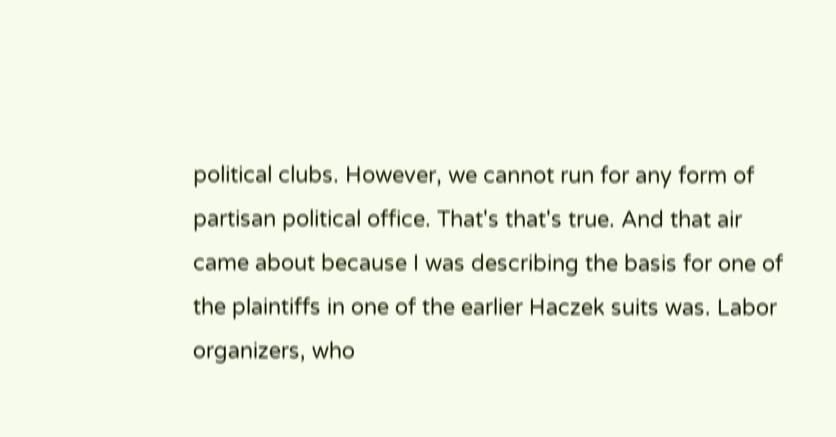political clubs. However, we cannot run for any form of partisan political office. That's that's true. And that air came about because I was describing the basis for one of the plaintiffs in one of the earlier Haczek suits was. Labor organizers, who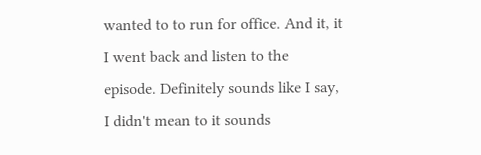wanted to to run for office. And it, it I went back and listen to the episode. Definitely sounds like I say, I didn't mean to it sounds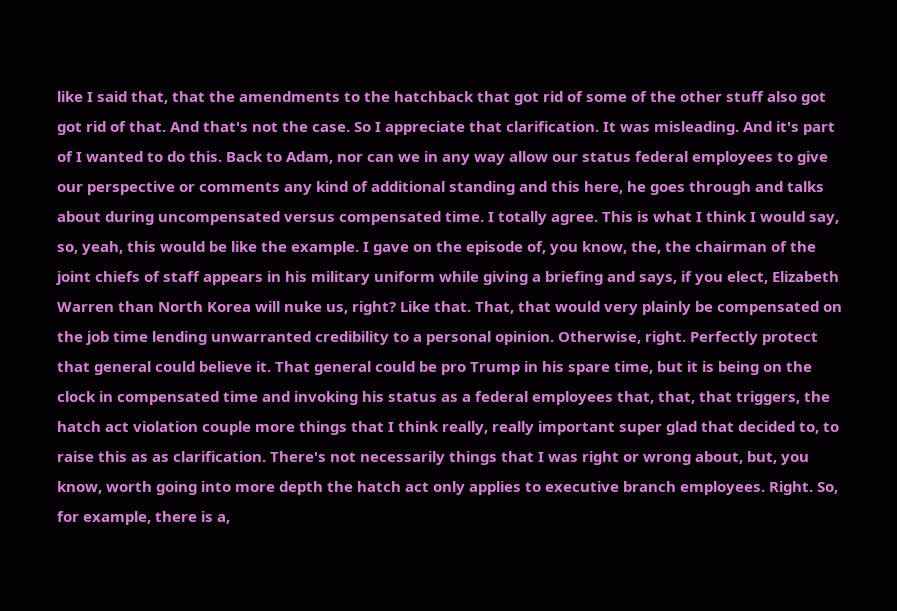like I said that, that the amendments to the hatchback that got rid of some of the other stuff also got got rid of that. And that's not the case. So I appreciate that clarification. It was misleading. And it's part of I wanted to do this. Back to Adam, nor can we in any way allow our status federal employees to give our perspective or comments any kind of additional standing and this here, he goes through and talks about during uncompensated versus compensated time. I totally agree. This is what I think I would say, so, yeah, this would be like the example. I gave on the episode of, you know, the, the chairman of the joint chiefs of staff appears in his military uniform while giving a briefing and says, if you elect, Elizabeth Warren than North Korea will nuke us, right? Like that. That, that would very plainly be compensated on the job time lending unwarranted credibility to a personal opinion. Otherwise, right. Perfectly protect that general could believe it. That general could be pro Trump in his spare time, but it is being on the clock in compensated time and invoking his status as a federal employees that, that, that triggers, the hatch act violation couple more things that I think really, really important super glad that decided to, to raise this as as clarification. There's not necessarily things that I was right or wrong about, but, you know, worth going into more depth the hatch act only applies to executive branch employees. Right. So, for example, there is a,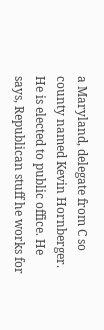a Maryland, delegate from C so county named Kevin Hornberger. He is elected to public office. He says, Republican stuff he works for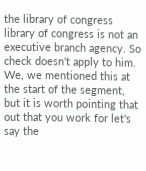the library of congress library of congress is not an executive branch agency. So check doesn't apply to him. We, we mentioned this at the start of the segment, but it is worth pointing that out that you work for let's say the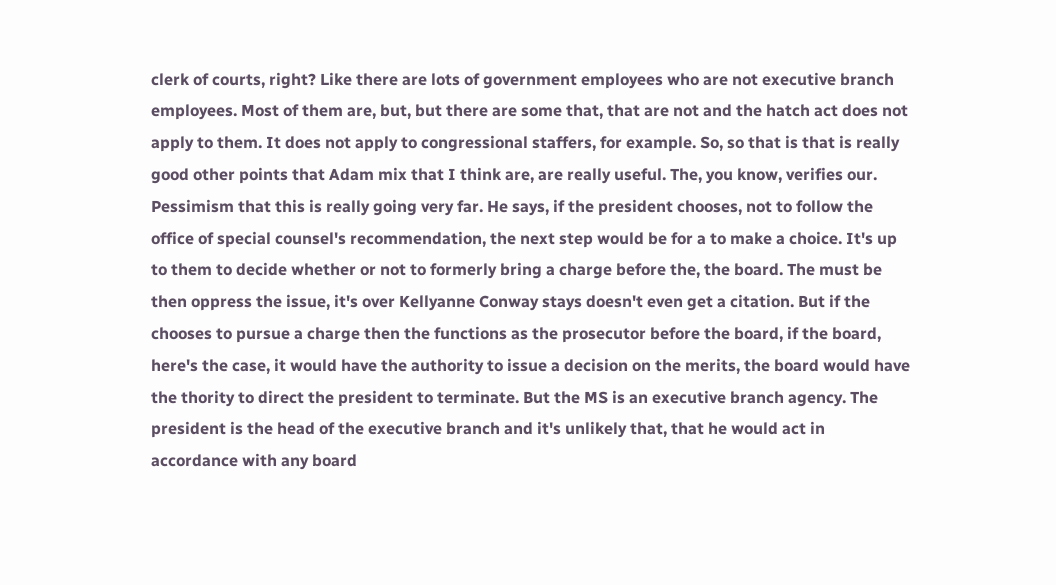clerk of courts, right? Like there are lots of government employees who are not executive branch employees. Most of them are, but, but there are some that, that are not and the hatch act does not apply to them. It does not apply to congressional staffers, for example. So, so that is that is really good other points that Adam mix that I think are, are really useful. The, you know, verifies our. Pessimism that this is really going very far. He says, if the president chooses, not to follow the office of special counsel's recommendation, the next step would be for a to make a choice. It's up to them to decide whether or not to formerly bring a charge before the, the board. The must be then oppress the issue, it's over Kellyanne Conway stays doesn't even get a citation. But if the chooses to pursue a charge then the functions as the prosecutor before the board, if the board, here's the case, it would have the authority to issue a decision on the merits, the board would have the thority to direct the president to terminate. But the MS is an executive branch agency. The president is the head of the executive branch and it's unlikely that, that he would act in accordance with any board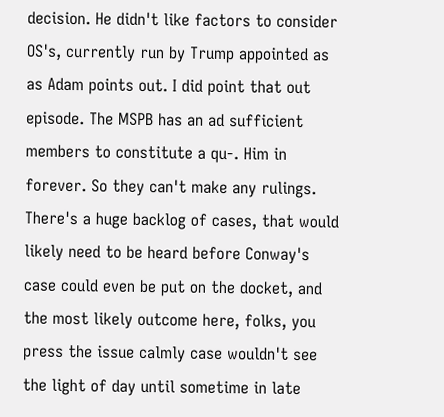decision. He didn't like factors to consider OS's, currently run by Trump appointed as as Adam points out. I did point that out episode. The MSPB has an ad sufficient members to constitute a qu-. Him in forever. So they can't make any rulings. There's a huge backlog of cases, that would likely need to be heard before Conway's case could even be put on the docket, and the most likely outcome here, folks, you press the issue calmly case wouldn't see the light of day until sometime in late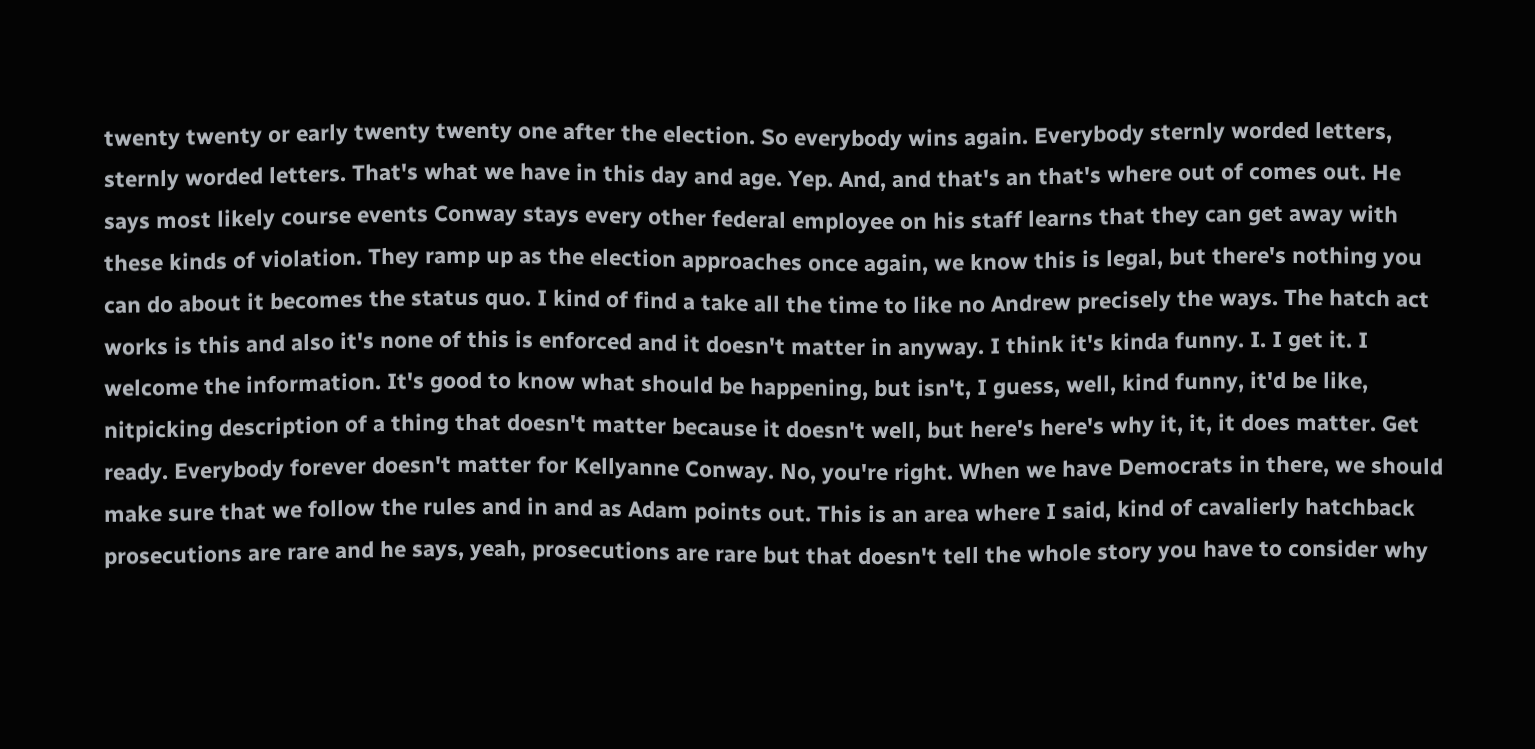twenty twenty or early twenty twenty one after the election. So everybody wins again. Everybody sternly worded letters, sternly worded letters. That's what we have in this day and age. Yep. And, and that's an that's where out of comes out. He says most likely course events Conway stays every other federal employee on his staff learns that they can get away with these kinds of violation. They ramp up as the election approaches once again, we know this is legal, but there's nothing you can do about it becomes the status quo. I kind of find a take all the time to like no Andrew precisely the ways. The hatch act works is this and also it's none of this is enforced and it doesn't matter in anyway. I think it's kinda funny. I. I get it. I welcome the information. It's good to know what should be happening, but isn't, I guess, well, kind funny, it'd be like, nitpicking description of a thing that doesn't matter because it doesn't well, but here's here's why it, it, it does matter. Get ready. Everybody forever doesn't matter for Kellyanne Conway. No, you're right. When we have Democrats in there, we should make sure that we follow the rules and in and as Adam points out. This is an area where I said, kind of cavalierly hatchback prosecutions are rare and he says, yeah, prosecutions are rare but that doesn't tell the whole story you have to consider why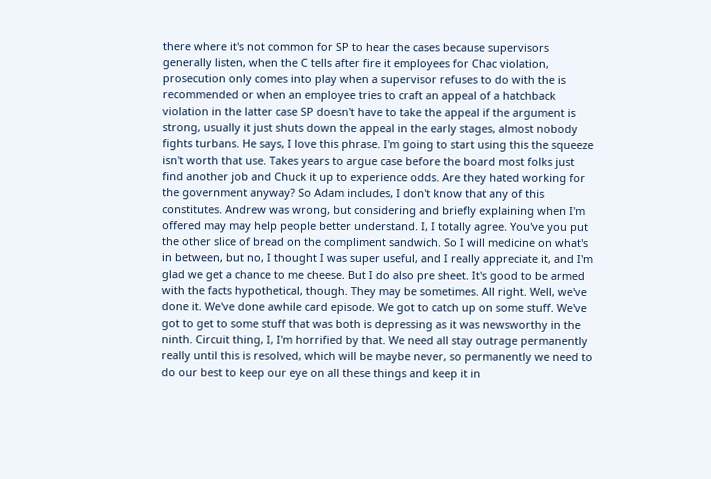there where it's not common for SP to hear the cases because supervisors generally listen, when the C tells after fire it employees for Chac violation, prosecution only comes into play when a supervisor refuses to do with the is recommended or when an employee tries to craft an appeal of a hatchback violation in the latter case SP doesn't have to take the appeal if the argument is strong, usually it just shuts down the appeal in the early stages, almost nobody fights turbans. He says, I love this phrase. I'm going to start using this the squeeze isn't worth that use. Takes years to argue case before the board most folks just find another job and Chuck it up to experience odds. Are they hated working for the government anyway? So Adam includes, I don't know that any of this constitutes. Andrew was wrong, but considering and briefly explaining when I'm offered may may help people better understand. I, I totally agree. You've you put the other slice of bread on the compliment sandwich. So I will medicine on what's in between, but no, I thought I was super useful, and I really appreciate it, and I'm glad we get a chance to me cheese. But I do also pre sheet. It's good to be armed with the facts hypothetical, though. They may be sometimes. All right. Well, we've done it. We've done awhile card episode. We got to catch up on some stuff. We've got to get to some stuff that was both is depressing as it was newsworthy in the ninth. Circuit thing, I, I'm horrified by that. We need all stay outrage permanently really until this is resolved, which will be maybe never, so permanently we need to do our best to keep our eye on all these things and keep it in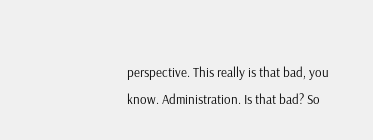perspective. This really is that bad, you know. Administration. Is that bad? So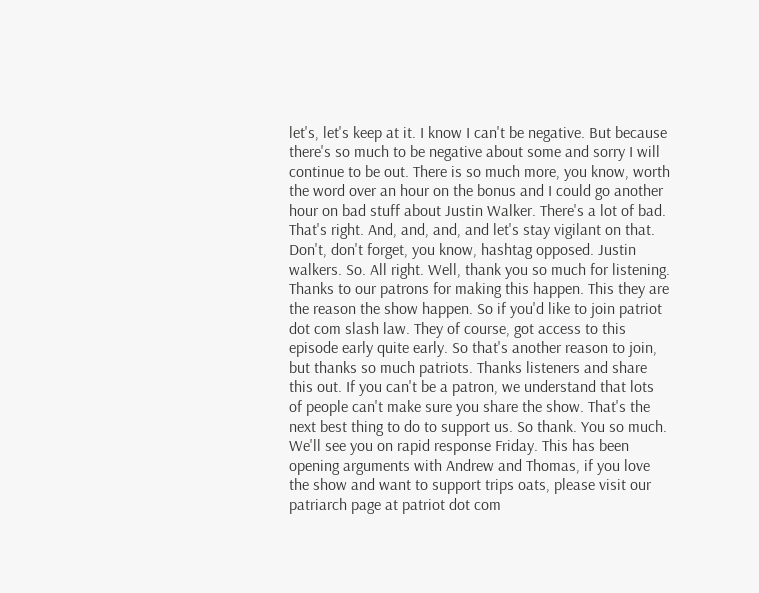let's, let's keep at it. I know I can't be negative. But because there's so much to be negative about some and sorry I will continue to be out. There is so much more, you know, worth the word over an hour on the bonus and I could go another hour on bad stuff about Justin Walker. There's a lot of bad. That's right. And, and, and, and let's stay vigilant on that. Don't, don't forget, you know, hashtag opposed. Justin walkers. So. All right. Well, thank you so much for listening. Thanks to our patrons for making this happen. This they are the reason the show happen. So if you'd like to join patriot dot com slash law. They of course, got access to this episode early quite early. So that's another reason to join, but thanks so much patriots. Thanks listeners and share this out. If you can't be a patron, we understand that lots of people can't make sure you share the show. That's the next best thing to do to support us. So thank. You so much. We'll see you on rapid response Friday. This has been opening arguments with Andrew and Thomas, if you love the show and want to support trips oats, please visit our patriarch page at patriot dot com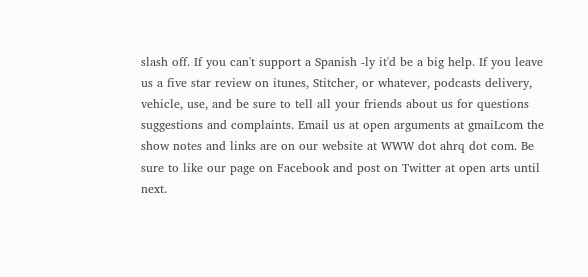slash off. If you can't support a Spanish -ly it'd be a big help. If you leave us a five star review on itunes, Stitcher, or whatever, podcasts delivery, vehicle, use, and be sure to tell all your friends about us for questions suggestions and complaints. Email us at open arguments at gmaiLcom the show notes and links are on our website at WWW dot ahrq dot com. Be sure to like our page on Facebook and post on Twitter at open arts until next.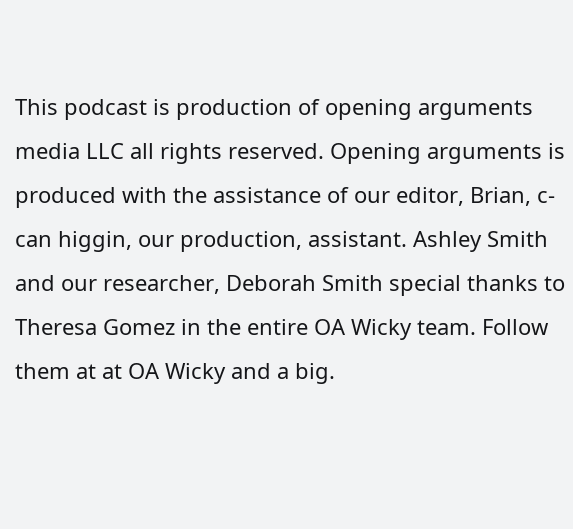This podcast is production of opening arguments media LLC all rights reserved. Opening arguments is produced with the assistance of our editor, Brian, c-can higgin, our production, assistant. Ashley Smith and our researcher, Deborah Smith special thanks to Theresa Gomez in the entire OA Wicky team. Follow them at at OA Wicky and a big.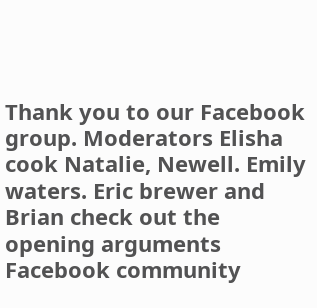Thank you to our Facebook group. Moderators Elisha cook Natalie, Newell. Emily waters. Eric brewer and Brian check out the opening arguments Facebook community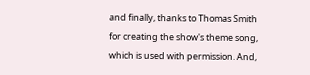and finally, thanks to Thomas Smith for creating the show's theme song, which is used with permission. And,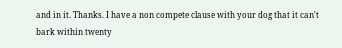and in it. Thanks. I have a non compete clause with your dog that it can't bark within twenty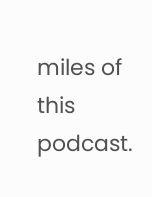miles of this podcast.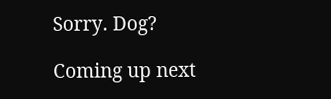Sorry. Dog?

Coming up next